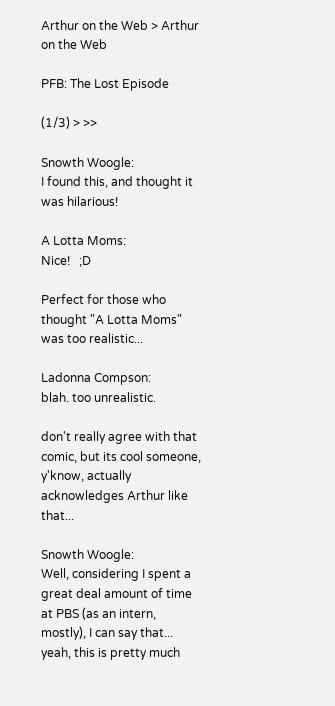Arthur on the Web > Arthur on the Web

PFB: The Lost Episode

(1/3) > >>

Snowth Woogle:
I found this, and thought it was hilarious!

A Lotta Moms:
Nice!   ;D

Perfect for those who thought "A Lotta Moms" was too realistic...

Ladonna Compson:
blah. too unrealistic.

don't really agree with that comic, but its cool someone, y'know, actually acknowledges Arthur like that...

Snowth Woogle:
Well, considering I spent a great deal amount of time at PBS (as an intern, mostly), I can say that... yeah, this is pretty much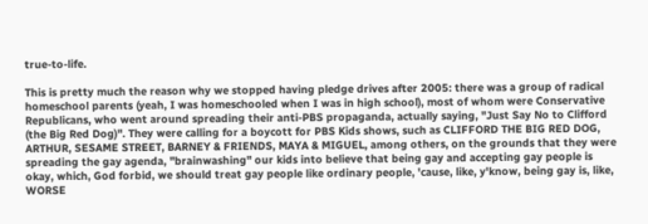true-to-life.

This is pretty much the reason why we stopped having pledge drives after 2005: there was a group of radical homeschool parents (yeah, I was homeschooled when I was in high school), most of whom were Conservative Republicans, who went around spreading their anti-PBS propaganda, actually saying, "Just Say No to Clifford (the Big Red Dog)". They were calling for a boycott for PBS Kids shows, such as CLIFFORD THE BIG RED DOG, ARTHUR, SESAME STREET, BARNEY & FRIENDS, MAYA & MIGUEL, among others, on the grounds that they were spreading the gay agenda, "brainwashing" our kids into believe that being gay and accepting gay people is okay, which, God forbid, we should treat gay people like ordinary people, 'cause, like, y'know, being gay is, like, WORSE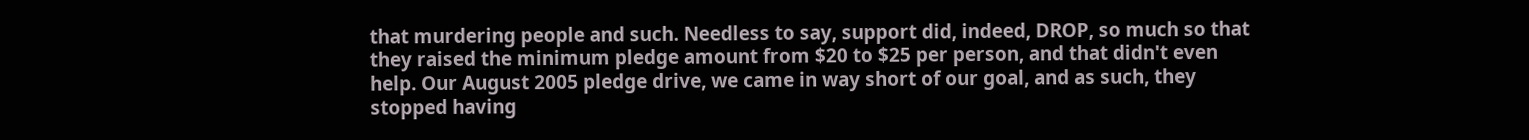that murdering people and such. Needless to say, support did, indeed, DROP, so much so that they raised the minimum pledge amount from $20 to $25 per person, and that didn't even help. Our August 2005 pledge drive, we came in way short of our goal, and as such, they stopped having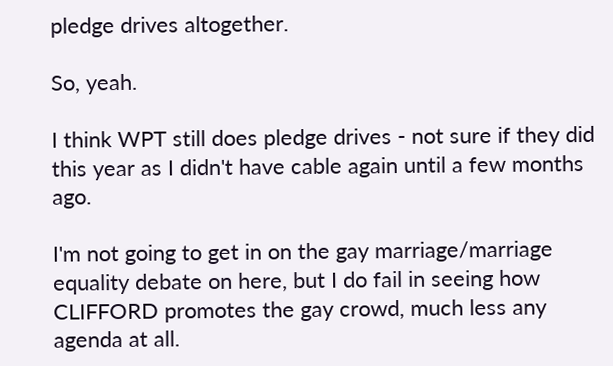pledge drives altogether.

So, yeah.

I think WPT still does pledge drives - not sure if they did this year as I didn't have cable again until a few months ago.

I'm not going to get in on the gay marriage/marriage equality debate on here, but I do fail in seeing how CLIFFORD promotes the gay crowd, much less any agenda at all.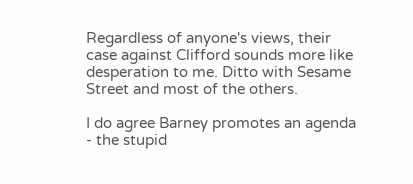Regardless of anyone's views, their case against Clifford sounds more like desperation to me. Ditto with Sesame Street and most of the others.

I do agree Barney promotes an agenda - the stupid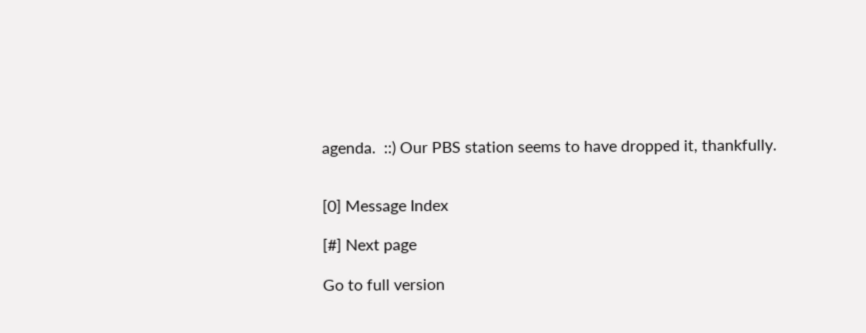agenda.  ::) Our PBS station seems to have dropped it, thankfully.


[0] Message Index

[#] Next page

Go to full version